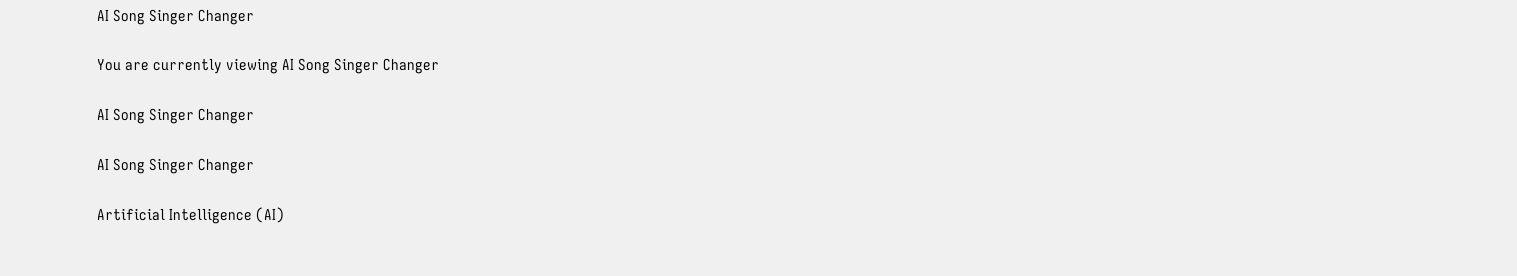AI Song Singer Changer

You are currently viewing AI Song Singer Changer

AI Song Singer Changer

AI Song Singer Changer

Artificial Intelligence (AI)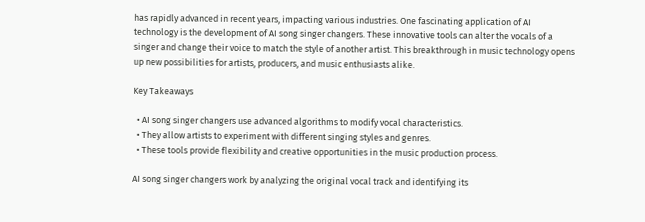has rapidly advanced in recent years, impacting various industries. One fascinating application of AI technology is the development of AI song singer changers. These innovative tools can alter the vocals of a singer and change their voice to match the style of another artist. This breakthrough in music technology opens up new possibilities for artists, producers, and music enthusiasts alike.

Key Takeaways

  • AI song singer changers use advanced algorithms to modify vocal characteristics.
  • They allow artists to experiment with different singing styles and genres.
  • These tools provide flexibility and creative opportunities in the music production process.

AI song singer changers work by analyzing the original vocal track and identifying its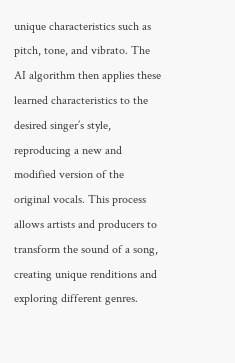unique characteristics such as pitch, tone, and vibrato. The AI algorithm then applies these learned characteristics to the desired singer’s style, reproducing a new and modified version of the original vocals. This process allows artists and producers to transform the sound of a song, creating unique renditions and exploring different genres.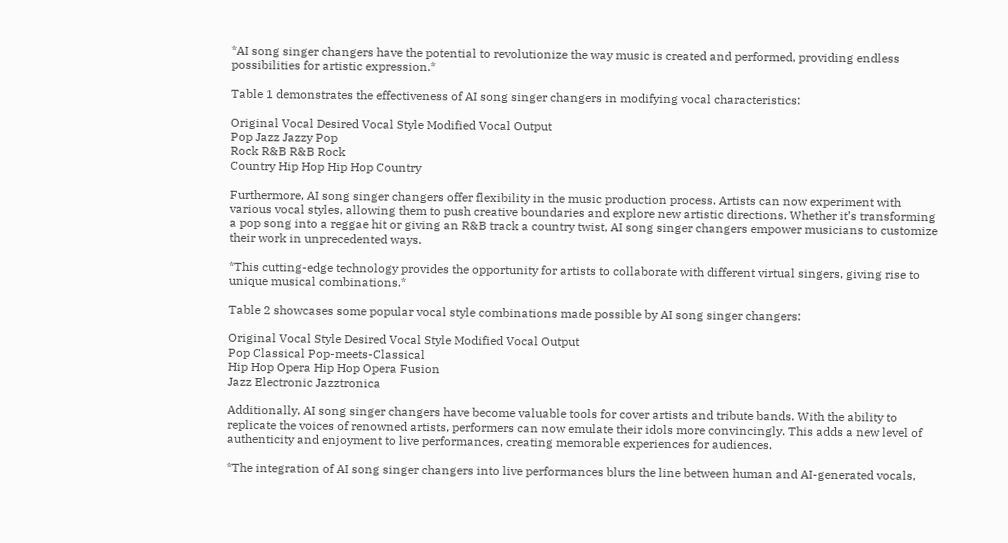*AI song singer changers have the potential to revolutionize the way music is created and performed, providing endless possibilities for artistic expression.*

Table 1 demonstrates the effectiveness of AI song singer changers in modifying vocal characteristics:

Original Vocal Desired Vocal Style Modified Vocal Output
Pop Jazz Jazzy Pop
Rock R&B R&B Rock
Country Hip Hop Hip Hop Country

Furthermore, AI song singer changers offer flexibility in the music production process. Artists can now experiment with various vocal styles, allowing them to push creative boundaries and explore new artistic directions. Whether it’s transforming a pop song into a reggae hit or giving an R&B track a country twist, AI song singer changers empower musicians to customize their work in unprecedented ways.

*This cutting-edge technology provides the opportunity for artists to collaborate with different virtual singers, giving rise to unique musical combinations.*

Table 2 showcases some popular vocal style combinations made possible by AI song singer changers:

Original Vocal Style Desired Vocal Style Modified Vocal Output
Pop Classical Pop-meets-Classical
Hip Hop Opera Hip Hop Opera Fusion
Jazz Electronic Jazztronica

Additionally, AI song singer changers have become valuable tools for cover artists and tribute bands. With the ability to replicate the voices of renowned artists, performers can now emulate their idols more convincingly. This adds a new level of authenticity and enjoyment to live performances, creating memorable experiences for audiences.

*The integration of AI song singer changers into live performances blurs the line between human and AI-generated vocals,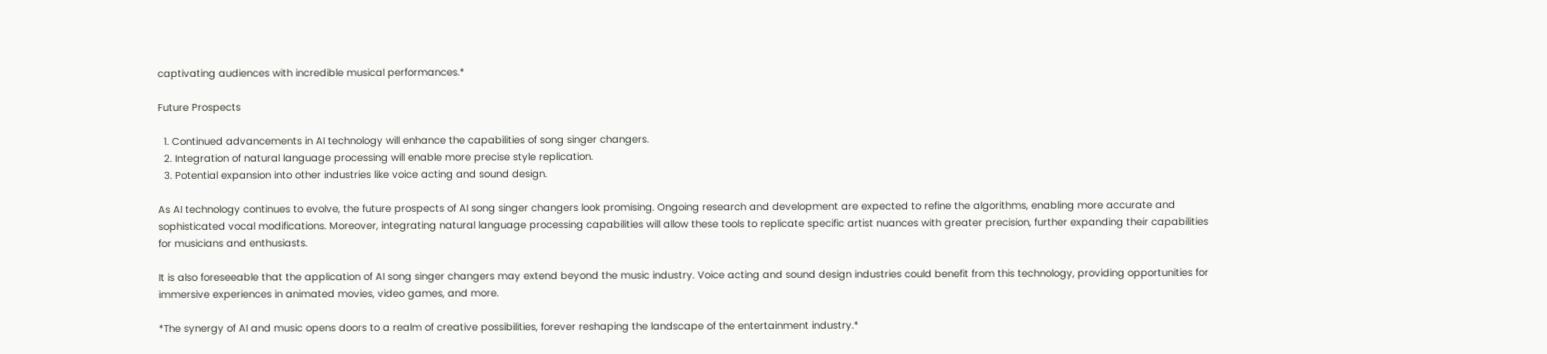captivating audiences with incredible musical performances.*

Future Prospects

  1. Continued advancements in AI technology will enhance the capabilities of song singer changers.
  2. Integration of natural language processing will enable more precise style replication.
  3. Potential expansion into other industries like voice acting and sound design.

As AI technology continues to evolve, the future prospects of AI song singer changers look promising. Ongoing research and development are expected to refine the algorithms, enabling more accurate and sophisticated vocal modifications. Moreover, integrating natural language processing capabilities will allow these tools to replicate specific artist nuances with greater precision, further expanding their capabilities for musicians and enthusiasts.

It is also foreseeable that the application of AI song singer changers may extend beyond the music industry. Voice acting and sound design industries could benefit from this technology, providing opportunities for immersive experiences in animated movies, video games, and more.

*The synergy of AI and music opens doors to a realm of creative possibilities, forever reshaping the landscape of the entertainment industry.*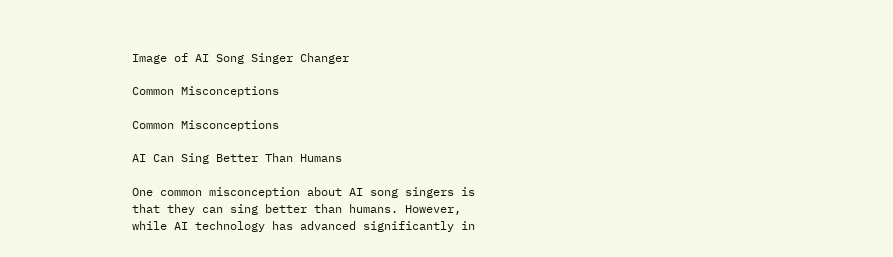Image of AI Song Singer Changer

Common Misconceptions

Common Misconceptions

AI Can Sing Better Than Humans

One common misconception about AI song singers is that they can sing better than humans. However, while AI technology has advanced significantly in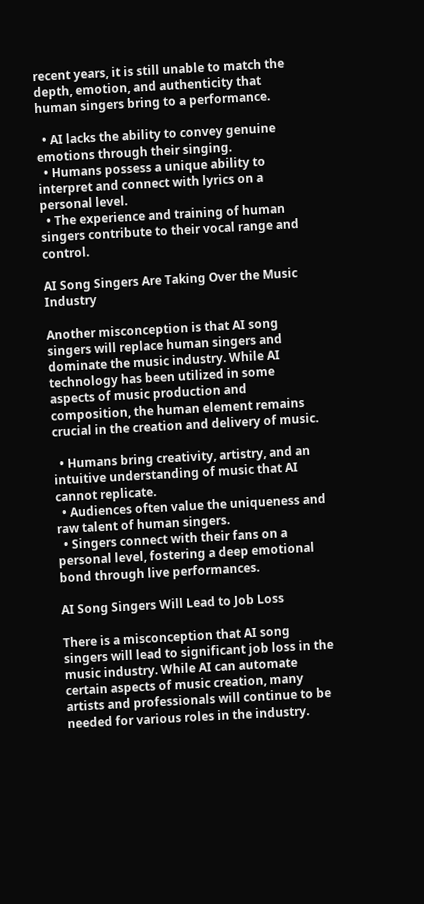recent years, it is still unable to match the depth, emotion, and authenticity that human singers bring to a performance.

  • AI lacks the ability to convey genuine emotions through their singing.
  • Humans possess a unique ability to interpret and connect with lyrics on a personal level.
  • The experience and training of human singers contribute to their vocal range and control.

AI Song Singers Are Taking Over the Music Industry

Another misconception is that AI song singers will replace human singers and dominate the music industry. While AI technology has been utilized in some aspects of music production and composition, the human element remains crucial in the creation and delivery of music.

  • Humans bring creativity, artistry, and an intuitive understanding of music that AI cannot replicate.
  • Audiences often value the uniqueness and raw talent of human singers.
  • Singers connect with their fans on a personal level, fostering a deep emotional bond through live performances.

AI Song Singers Will Lead to Job Loss

There is a misconception that AI song singers will lead to significant job loss in the music industry. While AI can automate certain aspects of music creation, many artists and professionals will continue to be needed for various roles in the industry.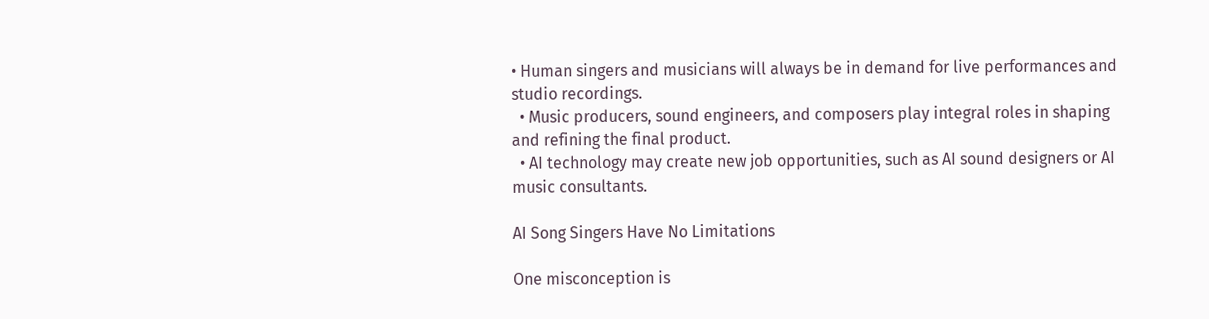• Human singers and musicians will always be in demand for live performances and studio recordings.
  • Music producers, sound engineers, and composers play integral roles in shaping and refining the final product.
  • AI technology may create new job opportunities, such as AI sound designers or AI music consultants.

AI Song Singers Have No Limitations

One misconception is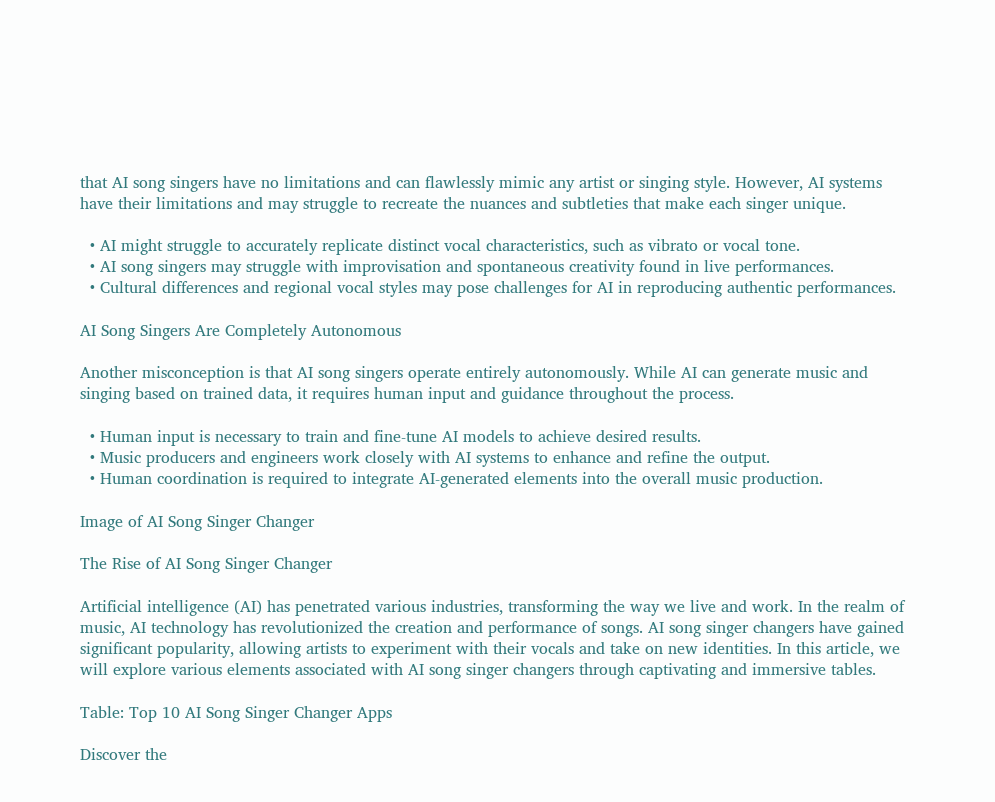that AI song singers have no limitations and can flawlessly mimic any artist or singing style. However, AI systems have their limitations and may struggle to recreate the nuances and subtleties that make each singer unique.

  • AI might struggle to accurately replicate distinct vocal characteristics, such as vibrato or vocal tone.
  • AI song singers may struggle with improvisation and spontaneous creativity found in live performances.
  • Cultural differences and regional vocal styles may pose challenges for AI in reproducing authentic performances.

AI Song Singers Are Completely Autonomous

Another misconception is that AI song singers operate entirely autonomously. While AI can generate music and singing based on trained data, it requires human input and guidance throughout the process.

  • Human input is necessary to train and fine-tune AI models to achieve desired results.
  • Music producers and engineers work closely with AI systems to enhance and refine the output.
  • Human coordination is required to integrate AI-generated elements into the overall music production.

Image of AI Song Singer Changer

The Rise of AI Song Singer Changer

Artificial intelligence (AI) has penetrated various industries, transforming the way we live and work. In the realm of music, AI technology has revolutionized the creation and performance of songs. AI song singer changers have gained significant popularity, allowing artists to experiment with their vocals and take on new identities. In this article, we will explore various elements associated with AI song singer changers through captivating and immersive tables.

Table: Top 10 AI Song Singer Changer Apps

Discover the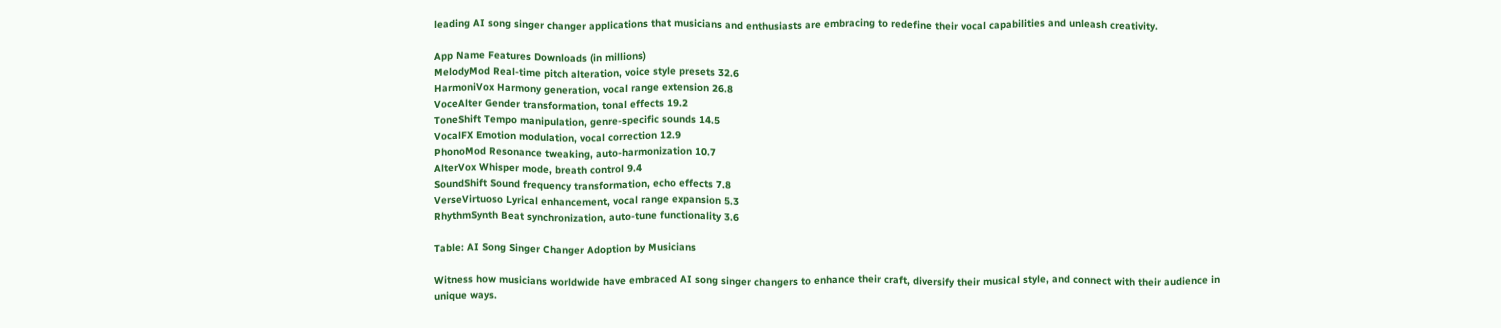leading AI song singer changer applications that musicians and enthusiasts are embracing to redefine their vocal capabilities and unleash creativity.

App Name Features Downloads (in millions)
MelodyMod Real-time pitch alteration, voice style presets 32.6
HarmoniVox Harmony generation, vocal range extension 26.8
VoceAlter Gender transformation, tonal effects 19.2
ToneShift Tempo manipulation, genre-specific sounds 14.5
VocalFX Emotion modulation, vocal correction 12.9
PhonoMod Resonance tweaking, auto-harmonization 10.7
AlterVox Whisper mode, breath control 9.4
SoundShift Sound frequency transformation, echo effects 7.8
VerseVirtuoso Lyrical enhancement, vocal range expansion 5.3
RhythmSynth Beat synchronization, auto-tune functionality 3.6

Table: AI Song Singer Changer Adoption by Musicians

Witness how musicians worldwide have embraced AI song singer changers to enhance their craft, diversify their musical style, and connect with their audience in unique ways.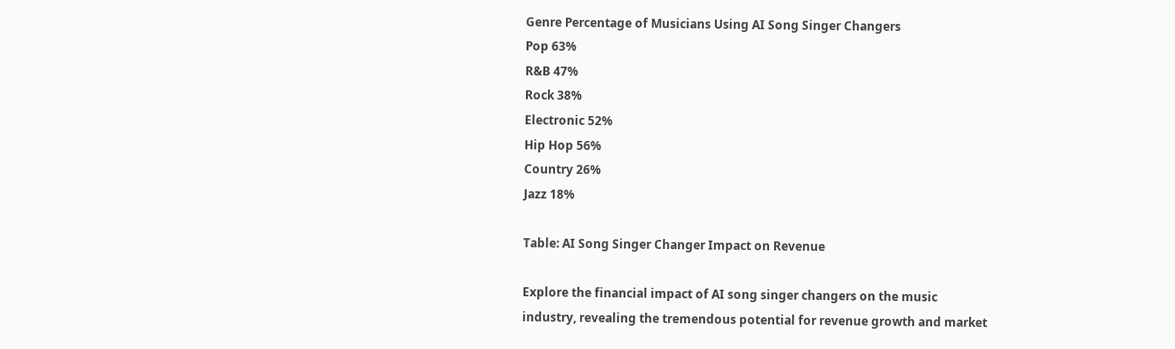Genre Percentage of Musicians Using AI Song Singer Changers
Pop 63%
R&B 47%
Rock 38%
Electronic 52%
Hip Hop 56%
Country 26%
Jazz 18%

Table: AI Song Singer Changer Impact on Revenue

Explore the financial impact of AI song singer changers on the music industry, revealing the tremendous potential for revenue growth and market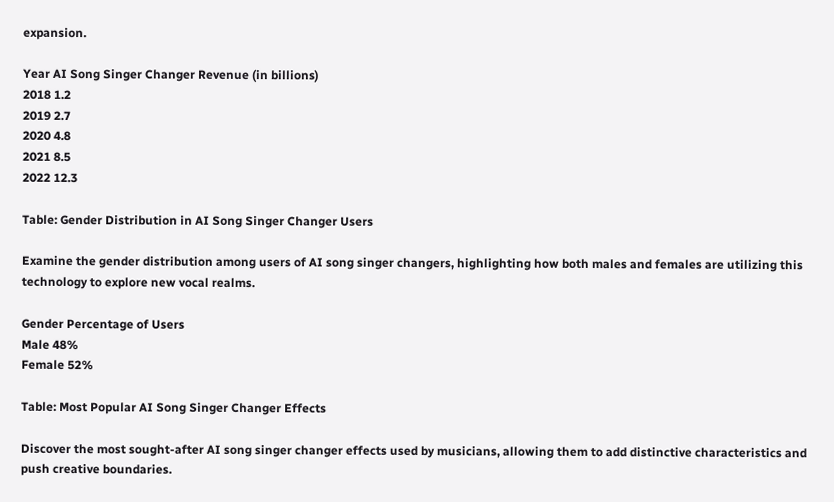expansion.

Year AI Song Singer Changer Revenue (in billions)
2018 1.2
2019 2.7
2020 4.8
2021 8.5
2022 12.3

Table: Gender Distribution in AI Song Singer Changer Users

Examine the gender distribution among users of AI song singer changers, highlighting how both males and females are utilizing this technology to explore new vocal realms.

Gender Percentage of Users
Male 48%
Female 52%

Table: Most Popular AI Song Singer Changer Effects

Discover the most sought-after AI song singer changer effects used by musicians, allowing them to add distinctive characteristics and push creative boundaries.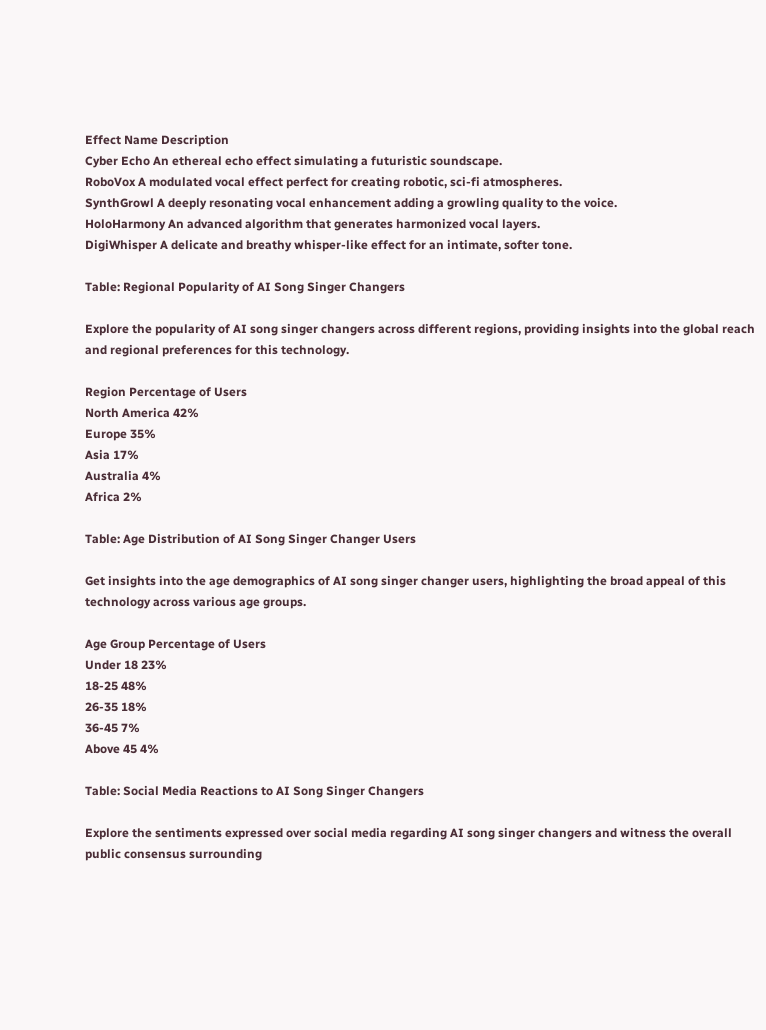Effect Name Description
Cyber Echo An ethereal echo effect simulating a futuristic soundscape.
RoboVox A modulated vocal effect perfect for creating robotic, sci-fi atmospheres.
SynthGrowl A deeply resonating vocal enhancement adding a growling quality to the voice.
HoloHarmony An advanced algorithm that generates harmonized vocal layers.
DigiWhisper A delicate and breathy whisper-like effect for an intimate, softer tone.

Table: Regional Popularity of AI Song Singer Changers

Explore the popularity of AI song singer changers across different regions, providing insights into the global reach and regional preferences for this technology.

Region Percentage of Users
North America 42%
Europe 35%
Asia 17%
Australia 4%
Africa 2%

Table: Age Distribution of AI Song Singer Changer Users

Get insights into the age demographics of AI song singer changer users, highlighting the broad appeal of this technology across various age groups.

Age Group Percentage of Users
Under 18 23%
18-25 48%
26-35 18%
36-45 7%
Above 45 4%

Table: Social Media Reactions to AI Song Singer Changers

Explore the sentiments expressed over social media regarding AI song singer changers and witness the overall public consensus surrounding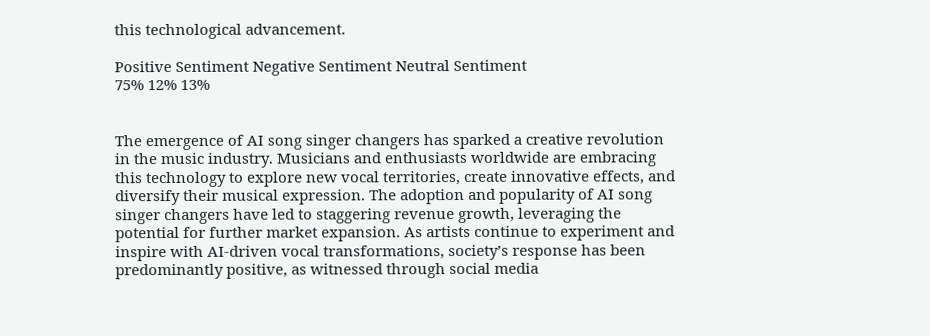this technological advancement.

Positive Sentiment Negative Sentiment Neutral Sentiment
75% 12% 13%


The emergence of AI song singer changers has sparked a creative revolution in the music industry. Musicians and enthusiasts worldwide are embracing this technology to explore new vocal territories, create innovative effects, and diversify their musical expression. The adoption and popularity of AI song singer changers have led to staggering revenue growth, leveraging the potential for further market expansion. As artists continue to experiment and inspire with AI-driven vocal transformations, society’s response has been predominantly positive, as witnessed through social media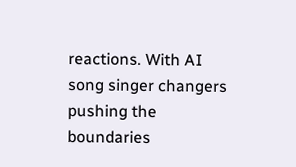reactions. With AI song singer changers pushing the boundaries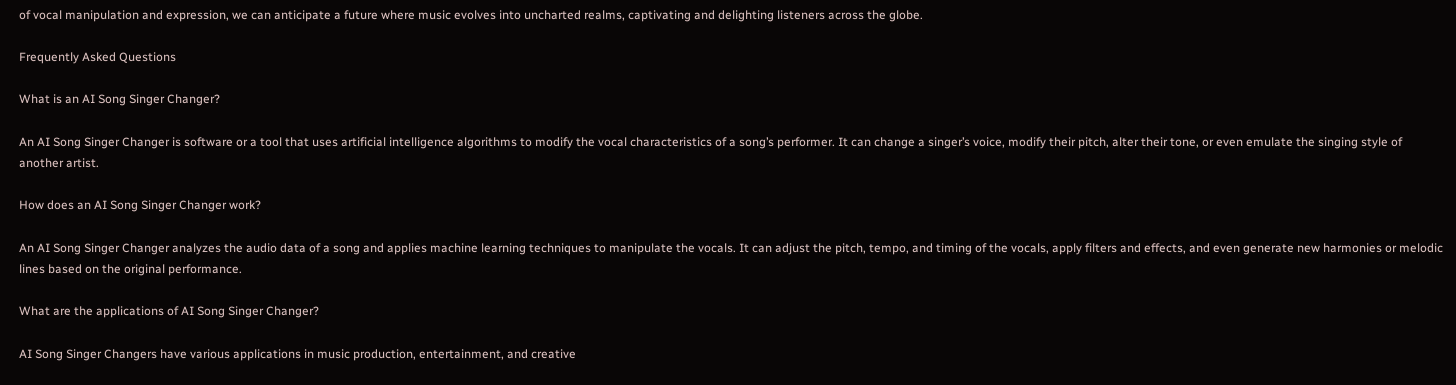of vocal manipulation and expression, we can anticipate a future where music evolves into uncharted realms, captivating and delighting listeners across the globe.

Frequently Asked Questions

What is an AI Song Singer Changer?

An AI Song Singer Changer is software or a tool that uses artificial intelligence algorithms to modify the vocal characteristics of a song’s performer. It can change a singer’s voice, modify their pitch, alter their tone, or even emulate the singing style of another artist.

How does an AI Song Singer Changer work?

An AI Song Singer Changer analyzes the audio data of a song and applies machine learning techniques to manipulate the vocals. It can adjust the pitch, tempo, and timing of the vocals, apply filters and effects, and even generate new harmonies or melodic lines based on the original performance.

What are the applications of AI Song Singer Changer?

AI Song Singer Changers have various applications in music production, entertainment, and creative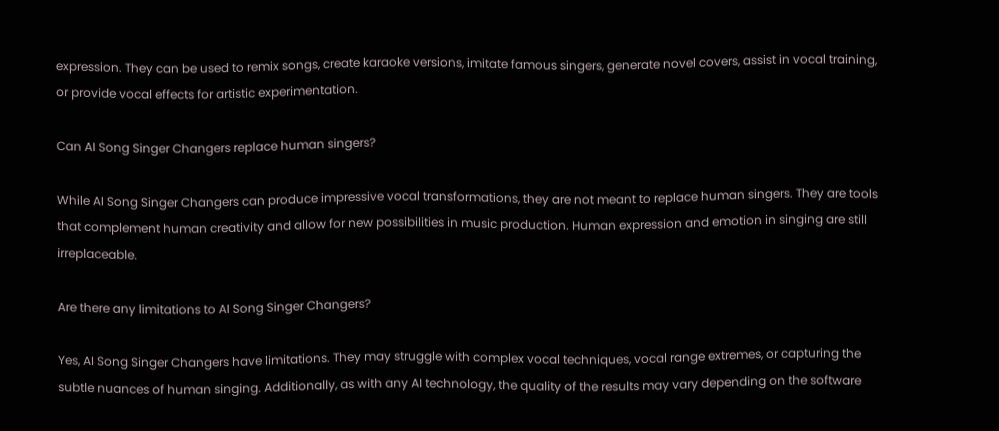expression. They can be used to remix songs, create karaoke versions, imitate famous singers, generate novel covers, assist in vocal training, or provide vocal effects for artistic experimentation.

Can AI Song Singer Changers replace human singers?

While AI Song Singer Changers can produce impressive vocal transformations, they are not meant to replace human singers. They are tools that complement human creativity and allow for new possibilities in music production. Human expression and emotion in singing are still irreplaceable.

Are there any limitations to AI Song Singer Changers?

Yes, AI Song Singer Changers have limitations. They may struggle with complex vocal techniques, vocal range extremes, or capturing the subtle nuances of human singing. Additionally, as with any AI technology, the quality of the results may vary depending on the software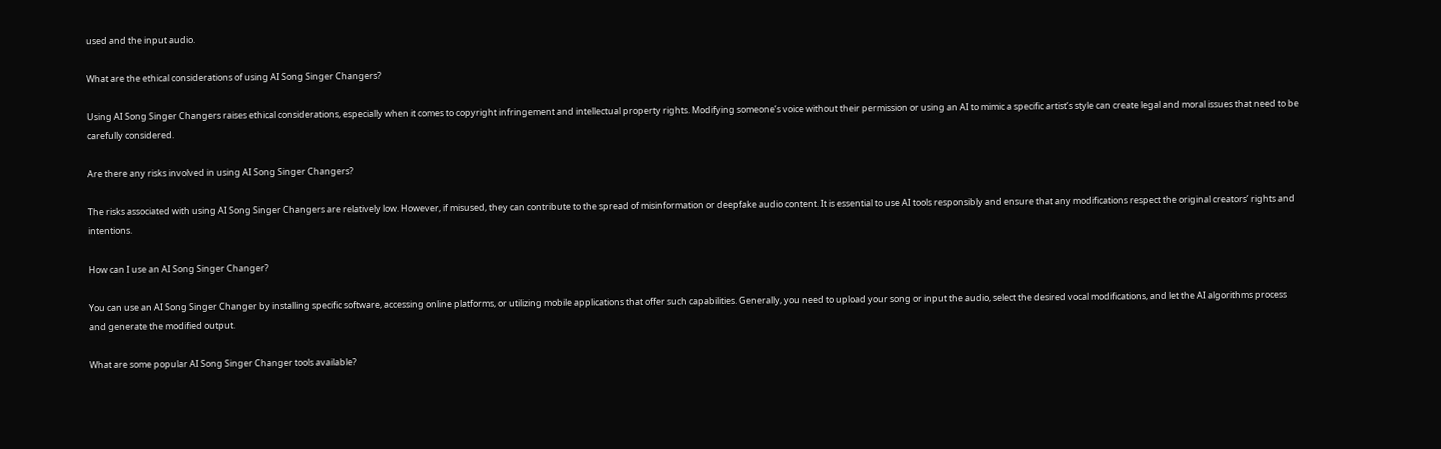used and the input audio.

What are the ethical considerations of using AI Song Singer Changers?

Using AI Song Singer Changers raises ethical considerations, especially when it comes to copyright infringement and intellectual property rights. Modifying someone’s voice without their permission or using an AI to mimic a specific artist’s style can create legal and moral issues that need to be carefully considered.

Are there any risks involved in using AI Song Singer Changers?

The risks associated with using AI Song Singer Changers are relatively low. However, if misused, they can contribute to the spread of misinformation or deepfake audio content. It is essential to use AI tools responsibly and ensure that any modifications respect the original creators’ rights and intentions.

How can I use an AI Song Singer Changer?

You can use an AI Song Singer Changer by installing specific software, accessing online platforms, or utilizing mobile applications that offer such capabilities. Generally, you need to upload your song or input the audio, select the desired vocal modifications, and let the AI algorithms process and generate the modified output.

What are some popular AI Song Singer Changer tools available?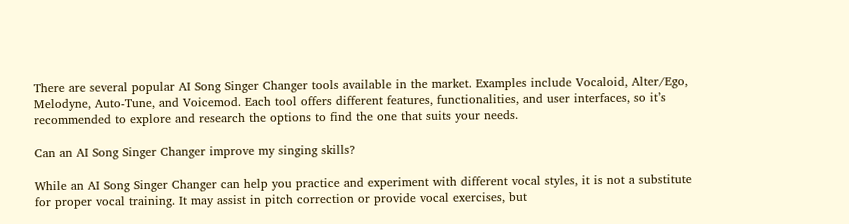There are several popular AI Song Singer Changer tools available in the market. Examples include Vocaloid, Alter/Ego, Melodyne, Auto-Tune, and Voicemod. Each tool offers different features, functionalities, and user interfaces, so it’s recommended to explore and research the options to find the one that suits your needs.

Can an AI Song Singer Changer improve my singing skills?

While an AI Song Singer Changer can help you practice and experiment with different vocal styles, it is not a substitute for proper vocal training. It may assist in pitch correction or provide vocal exercises, but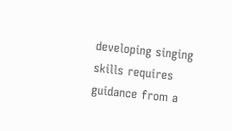developing singing skills requires guidance from a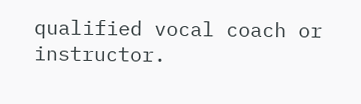qualified vocal coach or instructor.